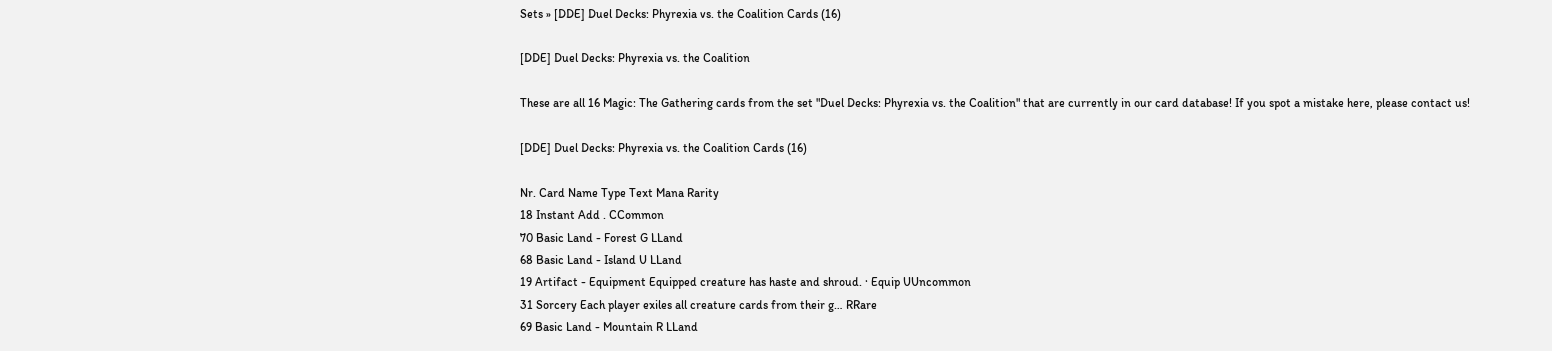Sets » [DDE] Duel Decks: Phyrexia vs. the Coalition Cards (16)

[DDE] Duel Decks: Phyrexia vs. the Coalition

These are all 16 Magic: The Gathering cards from the set "Duel Decks: Phyrexia vs. the Coalition" that are currently in our card database! If you spot a mistake here, please contact us!

[DDE] Duel Decks: Phyrexia vs. the Coalition Cards (16)

Nr. Card Name Type Text Mana Rarity
18 Instant Add . CCommon
70 Basic Land - Forest G LLand
68 Basic Land - Island U LLand
19 Artifact - Equipment Equipped creature has haste and shroud. · Equip UUncommon
31 Sorcery Each player exiles all creature cards from their g… RRare
69 Basic Land - Mountain R LLand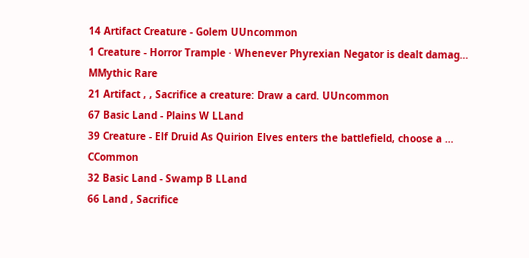14 Artifact Creature - Golem UUncommon
1 Creature - Horror Trample · Whenever Phyrexian Negator is dealt damag… MMythic Rare
21 Artifact , , Sacrifice a creature: Draw a card. UUncommon
67 Basic Land - Plains W LLand
39 Creature - Elf Druid As Quirion Elves enters the battlefield, choose a … CCommon
32 Basic Land - Swamp B LLand
66 Land , Sacrifice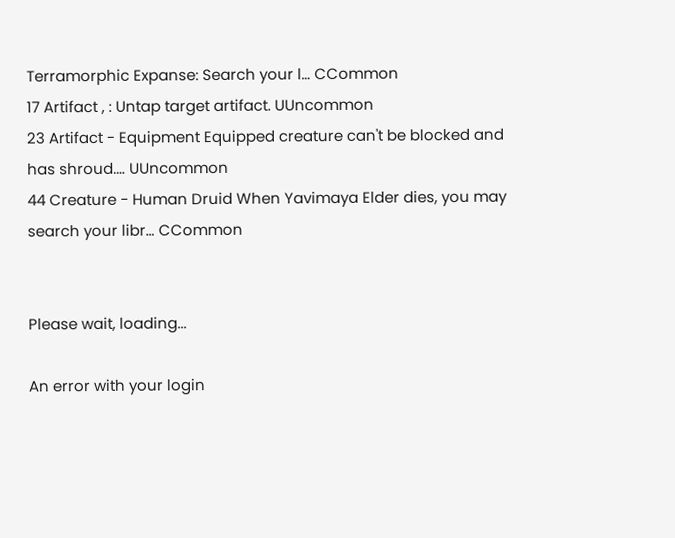Terramorphic Expanse: Search your l… CCommon
17 Artifact , : Untap target artifact. UUncommon
23 Artifact - Equipment Equipped creature can't be blocked and has shroud.… UUncommon
44 Creature - Human Druid When Yavimaya Elder dies, you may search your libr… CCommon


Please wait, loading...

An error with your login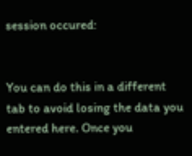session occured:


You can do this in a different tab to avoid losing the data you entered here. Once you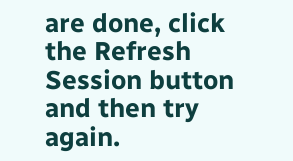are done, click the Refresh Session button and then try again.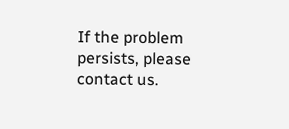If the problem persists, please contact us.